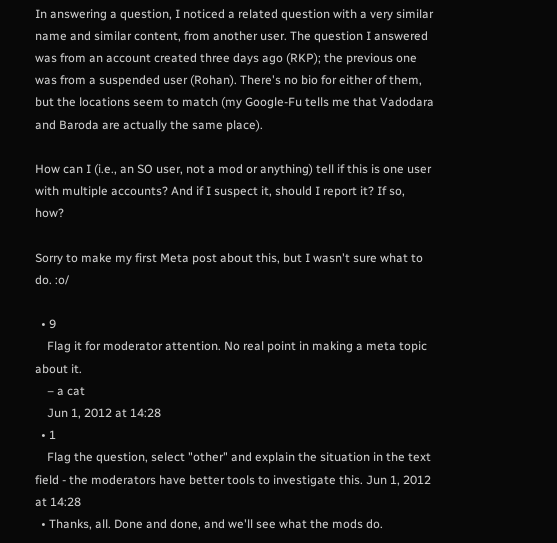In answering a question, I noticed a related question with a very similar name and similar content, from another user. The question I answered was from an account created three days ago (RKP); the previous one was from a suspended user (Rohan). There's no bio for either of them, but the locations seem to match (my Google-Fu tells me that Vadodara and Baroda are actually the same place).

How can I (i.e., an SO user, not a mod or anything) tell if this is one user with multiple accounts? And if I suspect it, should I report it? If so, how?

Sorry to make my first Meta post about this, but I wasn't sure what to do. :o/

  • 9
    Flag it for moderator attention. No real point in making a meta topic about it.
    – a cat
    Jun 1, 2012 at 14:28
  • 1
    Flag the question, select "other" and explain the situation in the text field - the moderators have better tools to investigate this. Jun 1, 2012 at 14:28
  • Thanks, all. Done and done, and we'll see what the mods do.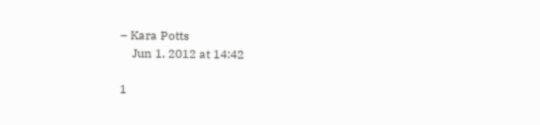– Kara Potts
    Jun 1, 2012 at 14:42

1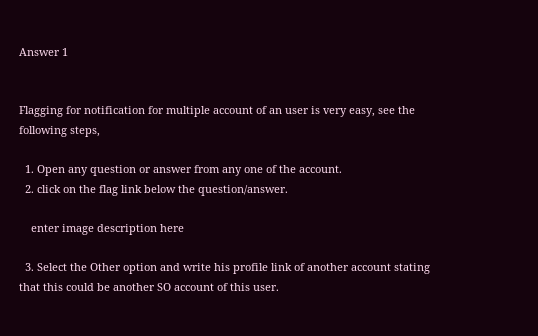Answer 1


Flagging for notification for multiple account of an user is very easy, see the following steps,

  1. Open any question or answer from any one of the account.
  2. click on the flag link below the question/answer.

    enter image description here

  3. Select the Other option and write his profile link of another account stating that this could be another SO account of this user.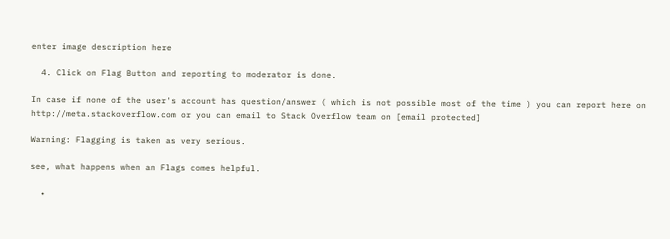enter image description here

  4. Click on Flag Button and reporting to moderator is done.

In case if none of the user's account has question/answer ( which is not possible most of the time ) you can report here on http://meta.stackoverflow.com or you can email to Stack Overflow team on [email protected]

Warning: Flagging is taken as very serious.

see, what happens when an Flags comes helpful.

  •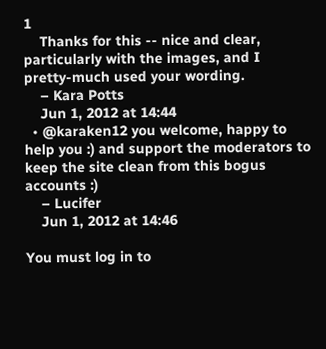1
    Thanks for this -- nice and clear, particularly with the images, and I pretty-much used your wording.
    – Kara Potts
    Jun 1, 2012 at 14:44
  • @karaken12 you welcome, happy to help you :) and support the moderators to keep the site clean from this bogus accounts :)
    – Lucifer
    Jun 1, 2012 at 14:46

You must log in to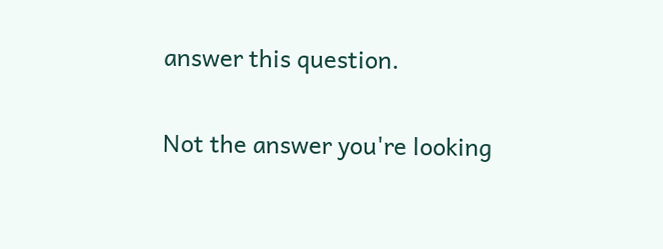answer this question.

Not the answer you're looking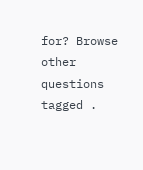for? Browse other questions tagged .